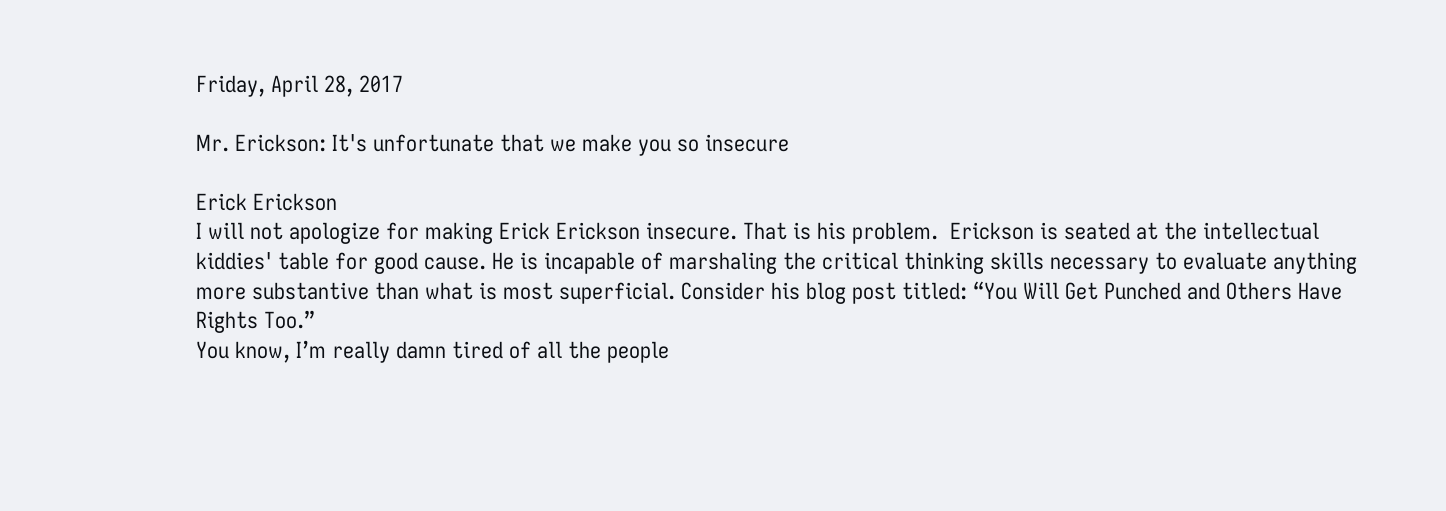Friday, April 28, 2017

Mr. Erickson: It's unfortunate that we make you so insecure

Erick Erickson
I will not apologize for making Erick Erickson insecure. That is his problem.  Erickson is seated at the intellectual kiddies' table for good cause. He is incapable of marshaling the critical thinking skills necessary to evaluate anything more substantive than what is most superficial. Consider his blog post titled: “You Will Get Punched and Others Have Rights Too.”
You know, I’m really damn tired of all the people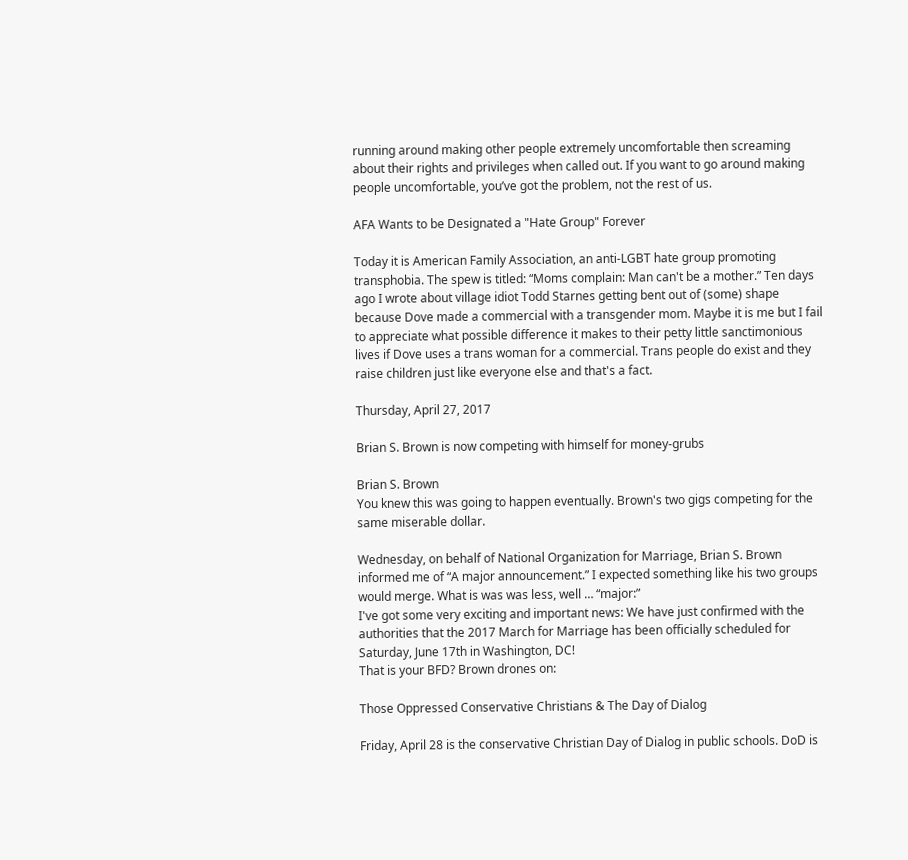running around making other people extremely uncomfortable then screaming about their rights and privileges when called out. If you want to go around making people uncomfortable, you’ve got the problem, not the rest of us.

AFA Wants to be Designated a "Hate Group" Forever

Today it is American Family Association, an anti-LGBT hate group promoting transphobia. The spew is titled: “Moms complain: Man can't be a mother.” Ten days ago I wrote about village idiot Todd Starnes getting bent out of (some) shape because Dove made a commercial with a transgender mom. Maybe it is me but I fail to appreciate what possible difference it makes to their petty little sanctimonious lives if Dove uses a trans woman for a commercial. Trans people do exist and they raise children just like everyone else and that's a fact.

Thursday, April 27, 2017

Brian S. Brown is now competing with himself for money-grubs

Brian S. Brown
You knew this was going to happen eventually. Brown's two gigs competing for the same miserable dollar.

Wednesday, on behalf of National Organization for Marriage, Brian S. Brown informed me of “A major announcement.” I expected something like his two groups would merge. What is was was less, well … “major:”
I've got some very exciting and important news: We have just confirmed with the authorities that the 2017 March for Marriage has been officially scheduled for Saturday, June 17th in Washington, DC!
That is your BFD? Brown drones on:

Those Oppressed Conservative Christians & The Day of Dialog

Friday, April 28 is the conservative Christian Day of Dialog in public schools. DoD is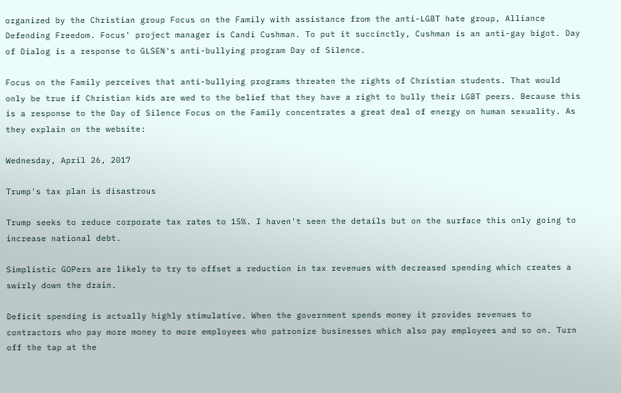organized by the Christian group Focus on the Family with assistance from the anti-LGBT hate group, Alliance Defending Freedom. Focus' project manager is Candi Cushman. To put it succinctly, Cushman is an anti-gay bigot. Day of Dialog is a response to GLSEN's anti-bullying program Day of Silence.

Focus on the Family perceives that anti-bullying programs threaten the rights of Christian students. That would only be true if Christian kids are wed to the belief that they have a right to bully their LGBT peers. Because this is a response to the Day of Silence Focus on the Family concentrates a great deal of energy on human sexuality. As they explain on the website:

Wednesday, April 26, 2017

Trump's tax plan is disastrous

Trump seeks to reduce corporate tax rates to 15%. I haven't seen the details but on the surface this only going to increase national debt.

Simplistic GOPers are likely to try to offset a reduction in tax revenues with decreased spending which creates a swirly down the drain.

Deficit spending is actually highly stimulative. When the government spends money it provides revenues to contractors who pay more money to more employees who patronize businesses which also pay employees and so on. Turn off the tap at the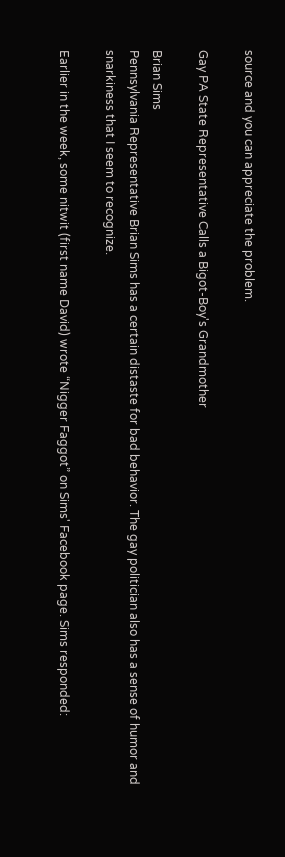source and you can appreciate the problem.

Gay PA State Representative Calls a Bigot-Boy's Grandmother

Brian Sims
Pennsylvania Representative Brian Sims has a certain distaste for bad behavior. The gay politician also has a sense of humor and snarkiness that I seem to recognize.

Earlier in the week, some nitwit (first name David) wrote “Nigger Faggot” on Sims' Facebook page. Sims responded: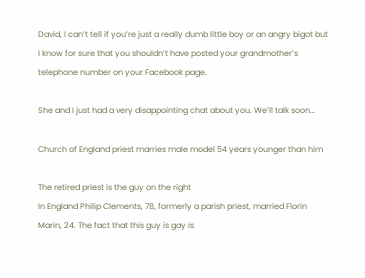David, I can’t tell if you’re just a really dumb little boy or an angry bigot but I know for sure that you shouldn’t have posted your grandmother’s telephone number on your Facebook page.

She and I just had a very disappointing chat about you. We’ll talk soon…

Church of England priest marries male model 54 years younger than him

The retired priest is the guy on the right
In England Philip Clements, 78, formerly a parish priest, married Florin Marin, 24. The fact that this guy is gay is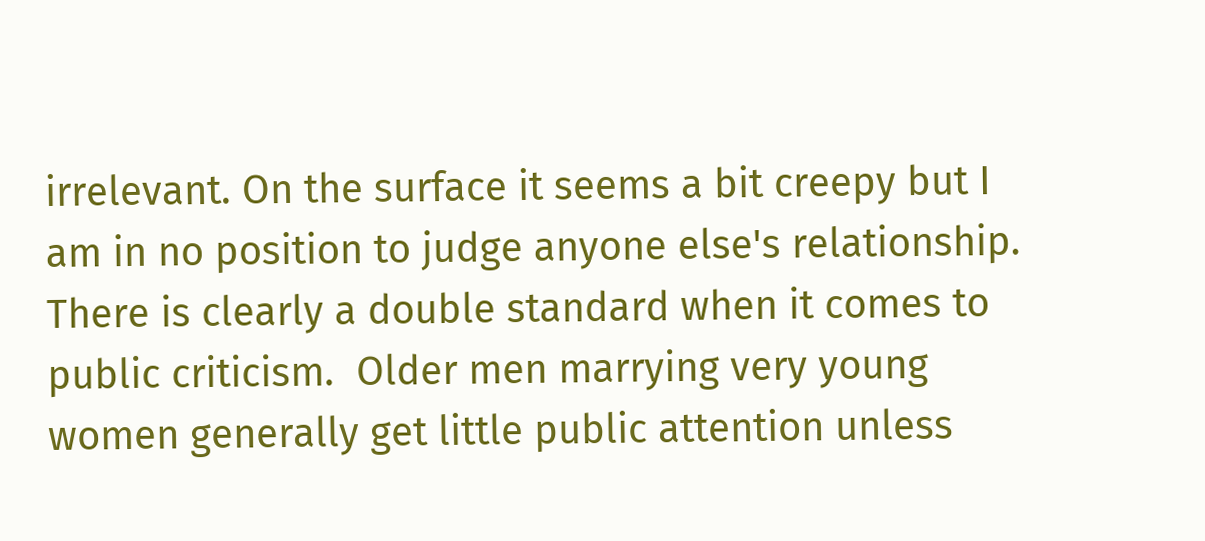irrelevant. On the surface it seems a bit creepy but I am in no position to judge anyone else's relationship. There is clearly a double standard when it comes to public criticism.  Older men marrying very young women generally get little public attention unless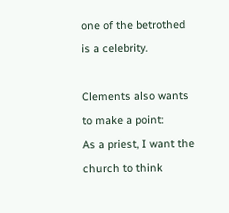one of the betrothed is a celebrity.

Clements also wants to make a point:
As a priest, I want the church to think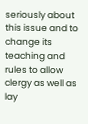seriously about this issue and to change its teaching and rules to allow clergy as well as lay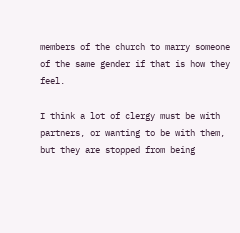members of the church to marry someone of the same gender if that is how they feel.

I think a lot of clergy must be with partners, or wanting to be with them, but they are stopped from being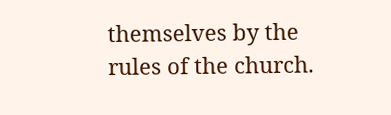themselves by the rules of the church.